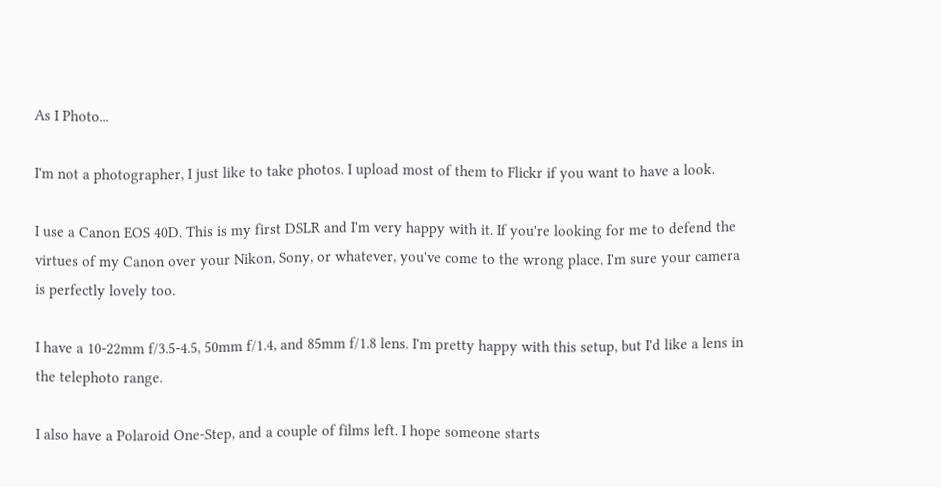As I Photo...

I'm not a photographer, I just like to take photos. I upload most of them to Flickr if you want to have a look.

I use a Canon EOS 40D. This is my first DSLR and I'm very happy with it. If you're looking for me to defend the virtues of my Canon over your Nikon, Sony, or whatever, you've come to the wrong place. I'm sure your camera is perfectly lovely too.

I have a 10-22mm f/3.5-4.5, 50mm f/1.4, and 85mm f/1.8 lens. I'm pretty happy with this setup, but I'd like a lens in the telephoto range.

I also have a Polaroid One-Step, and a couple of films left. I hope someone starts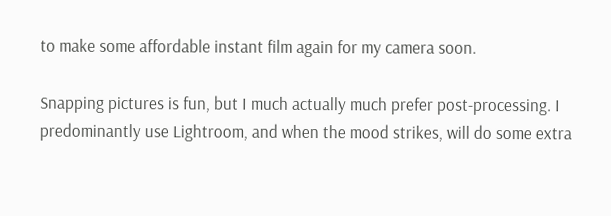to make some affordable instant film again for my camera soon.

Snapping pictures is fun, but I much actually much prefer post-processing. I predominantly use Lightroom, and when the mood strikes, will do some extra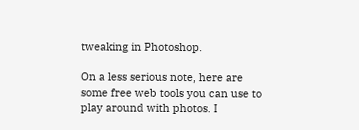tweaking in Photoshop.

On a less serious note, here are some free web tools you can use to play around with photos. I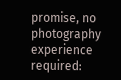promise, no photography experience required: